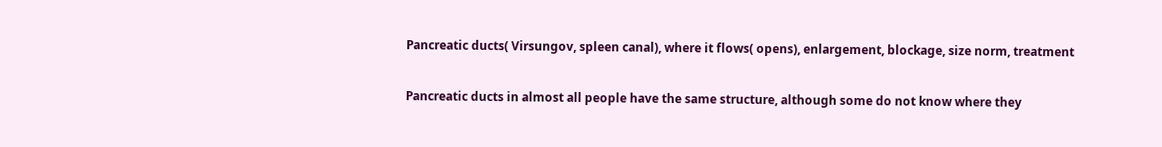Pancreatic ducts( Virsungov, spleen canal), where it flows( opens), enlargement, blockage, size norm, treatment

Pancreatic ducts in almost all people have the same structure, although some do not know where they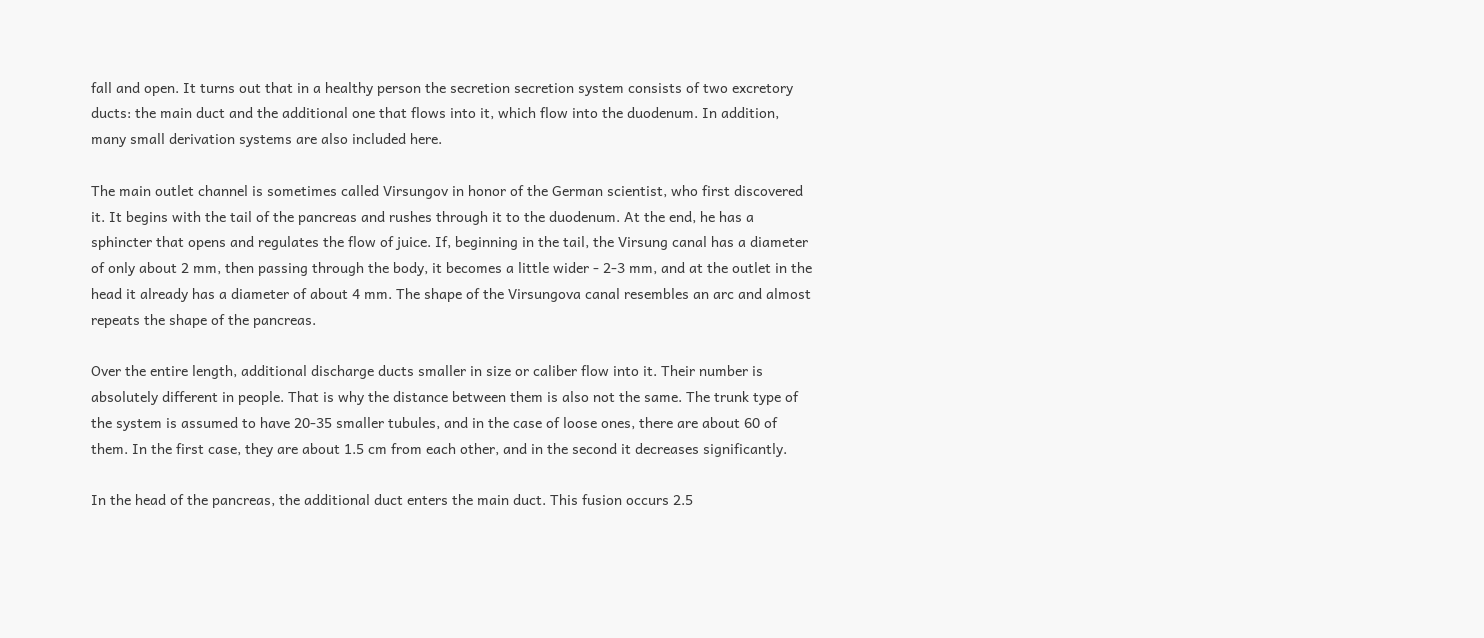fall and open. It turns out that in a healthy person the secretion secretion system consists of two excretory ducts: the main duct and the additional one that flows into it, which flow into the duodenum. In addition, many small derivation systems are also included here.

The main outlet channel is sometimes called Virsungov in honor of the German scientist, who first discovered it. It begins with the tail of the pancreas and rushes through it to the duodenum. At the end, he has a sphincter that opens and regulates the flow of juice. If, beginning in the tail, the Virsung canal has a diameter of only about 2 mm, then passing through the body, it becomes a little wider - 2-3 mm, and at the outlet in the head it already has a diameter of about 4 mm. The shape of the Virsungova canal resembles an arc and almost repeats the shape of the pancreas.

Over the entire length, additional discharge ducts smaller in size or caliber flow into it. Their number is absolutely different in people. That is why the distance between them is also not the same. The trunk type of the system is assumed to have 20-35 smaller tubules, and in the case of loose ones, there are about 60 of them. In the first case, they are about 1.5 cm from each other, and in the second it decreases significantly.

In the head of the pancreas, the additional duct enters the main duct. This fusion occurs 2.5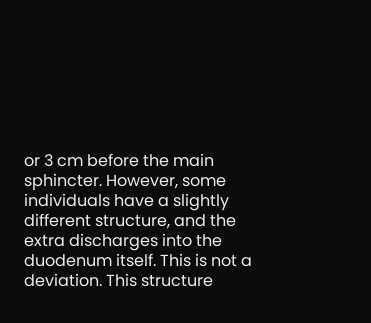or 3 cm before the main sphincter. However, some individuals have a slightly different structure, and the extra discharges into the duodenum itself. This is not a deviation. This structure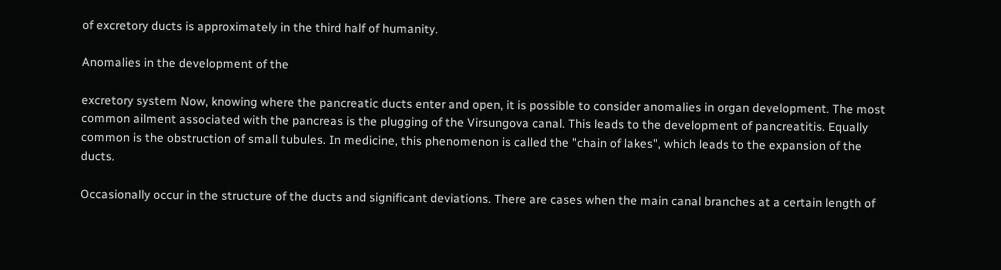of excretory ducts is approximately in the third half of humanity.

Anomalies in the development of the

excretory system Now, knowing where the pancreatic ducts enter and open, it is possible to consider anomalies in organ development. The most common ailment associated with the pancreas is the plugging of the Virsungova canal. This leads to the development of pancreatitis. Equally common is the obstruction of small tubules. In medicine, this phenomenon is called the "chain of lakes", which leads to the expansion of the ducts.

Occasionally occur in the structure of the ducts and significant deviations. There are cases when the main canal branches at a certain length of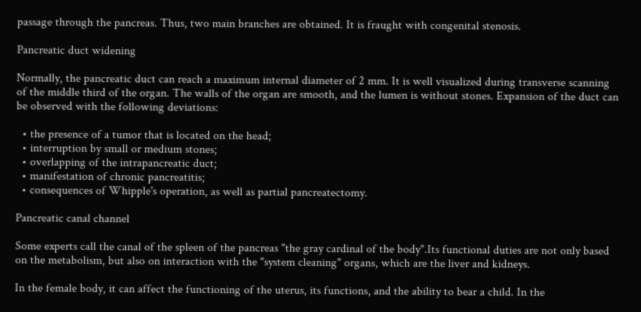passage through the pancreas. Thus, two main branches are obtained. It is fraught with congenital stenosis.

Pancreatic duct widening

Normally, the pancreatic duct can reach a maximum internal diameter of 2 mm. It is well visualized during transverse scanning of the middle third of the organ. The walls of the organ are smooth, and the lumen is without stones. Expansion of the duct can be observed with the following deviations:

  • the presence of a tumor that is located on the head;
  • interruption by small or medium stones;
  • overlapping of the intrapancreatic duct;
  • manifestation of chronic pancreatitis;
  • consequences of Whipple's operation, as well as partial pancreatectomy.

Pancreatic canal channel

Some experts call the canal of the spleen of the pancreas "the gray cardinal of the body".Its functional duties are not only based on the metabolism, but also on interaction with the "system cleaning" organs, which are the liver and kidneys.

In the female body, it can affect the functioning of the uterus, its functions, and the ability to bear a child. In the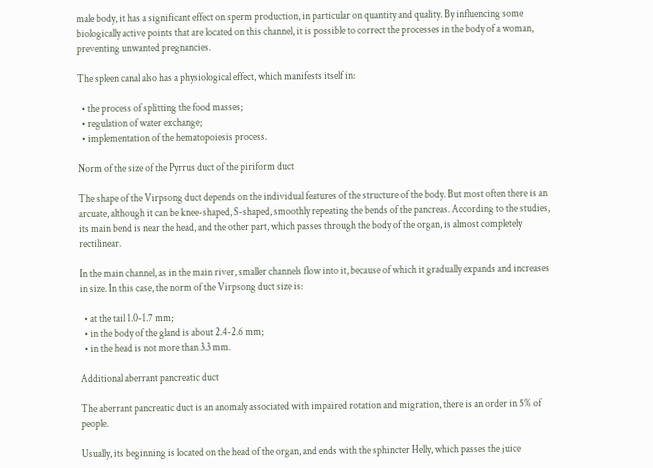male body, it has a significant effect on sperm production, in particular on quantity and quality. By influencing some biologically active points that are located on this channel, it is possible to correct the processes in the body of a woman, preventing unwanted pregnancies.

The spleen canal also has a physiological effect, which manifests itself in:

  • the process of splitting the food masses;
  • regulation of water exchange;
  • implementation of the hematopoiesis process.

Norm of the size of the Pyrrus duct of the piriform duct

The shape of the Virpsong duct depends on the individual features of the structure of the body. But most often there is an arcuate, although it can be knee-shaped, S-shaped, smoothly repeating the bends of the pancreas. According to the studies, its main bend is near the head, and the other part, which passes through the body of the organ, is almost completely rectilinear.

In the main channel, as in the main river, smaller channels flow into it, because of which it gradually expands and increases in size. In this case, the norm of the Virpsong duct size is:

  • at the tail 1.0-1.7 mm;
  • in the body of the gland is about 2.4-2.6 mm;
  • in the head is not more than 3.3 mm.

Additional aberrant pancreatic duct

The aberrant pancreatic duct is an anomaly associated with impaired rotation and migration, there is an order in 5% of people.

Usually, its beginning is located on the head of the organ, and ends with the sphincter Helly, which passes the juice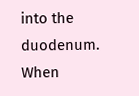into the duodenum. When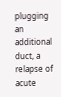plugging an additional duct, a relapse of acute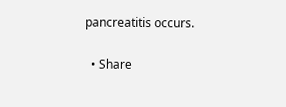pancreatitis occurs.

  • Share